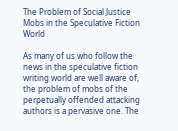The Problem of Social Justice Mobs in the Speculative Fiction World

As many of us who follow the news in the speculative fiction writing world are well aware of,  the problem of mobs of the perpetually offended attacking authors is a pervasive one. The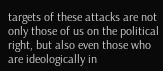targets of these attacks are not only those of us on the political right, but also even those who are ideologically in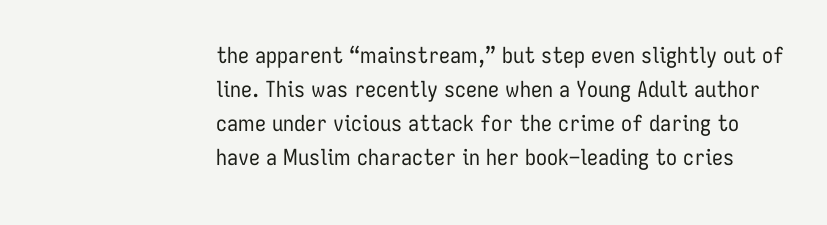the apparent “mainstream,” but step even slightly out of line. This was recently scene when a Young Adult author came under vicious attack for the crime of daring to have a Muslim character in her book–leading to cries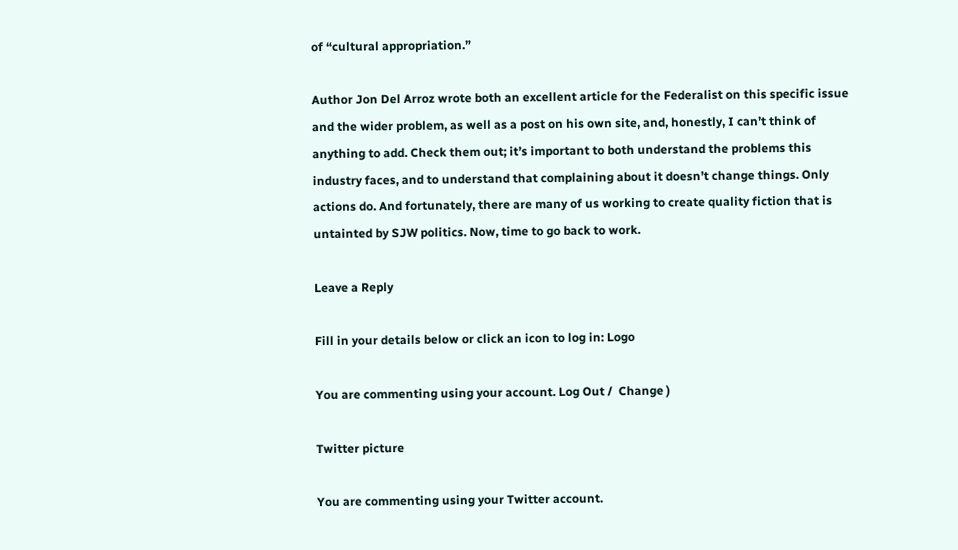of “cultural appropriation.”

Author Jon Del Arroz wrote both an excellent article for the Federalist on this specific issue and the wider problem, as well as a post on his own site, and, honestly, I can’t think of anything to add. Check them out; it’s important to both understand the problems this industry faces, and to understand that complaining about it doesn’t change things. Only actions do. And fortunately, there are many of us working to create quality fiction that is untainted by SJW politics. Now, time to go back to work.

Leave a Reply

Fill in your details below or click an icon to log in: Logo

You are commenting using your account. Log Out /  Change )

Twitter picture

You are commenting using your Twitter account.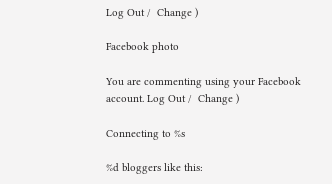Log Out /  Change )

Facebook photo

You are commenting using your Facebook account. Log Out /  Change )

Connecting to %s

%d bloggers like this: